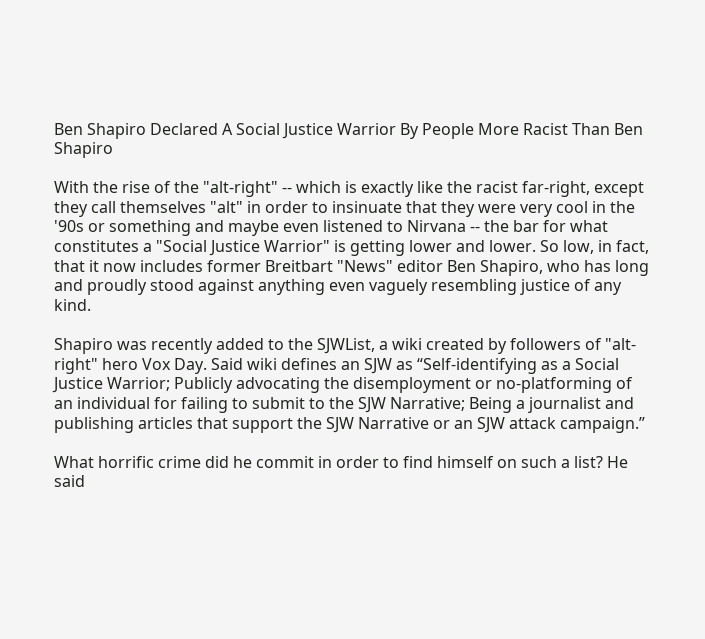Ben Shapiro Declared A Social Justice Warrior By People More Racist Than Ben Shapiro

With the rise of the "alt-right" -- which is exactly like the racist far-right, except they call themselves "alt" in order to insinuate that they were very cool in the '90s or something and maybe even listened to Nirvana -- the bar for what constitutes a "Social Justice Warrior" is getting lower and lower. So low, in fact, that it now includes former Breitbart "News" editor Ben Shapiro, who has long and proudly stood against anything even vaguely resembling justice of any kind.

Shapiro was recently added to the SJWList, a wiki created by followers of "alt-right" hero Vox Day. Said wiki defines an SJW as “Self-identifying as a Social Justice Warrior; Publicly advocating the disemployment or no-platforming of an individual for failing to submit to the SJW Narrative; Being a journalist and publishing articles that support the SJW Narrative or an SJW attack campaign.”

What horrific crime did he commit in order to find himself on such a list? He said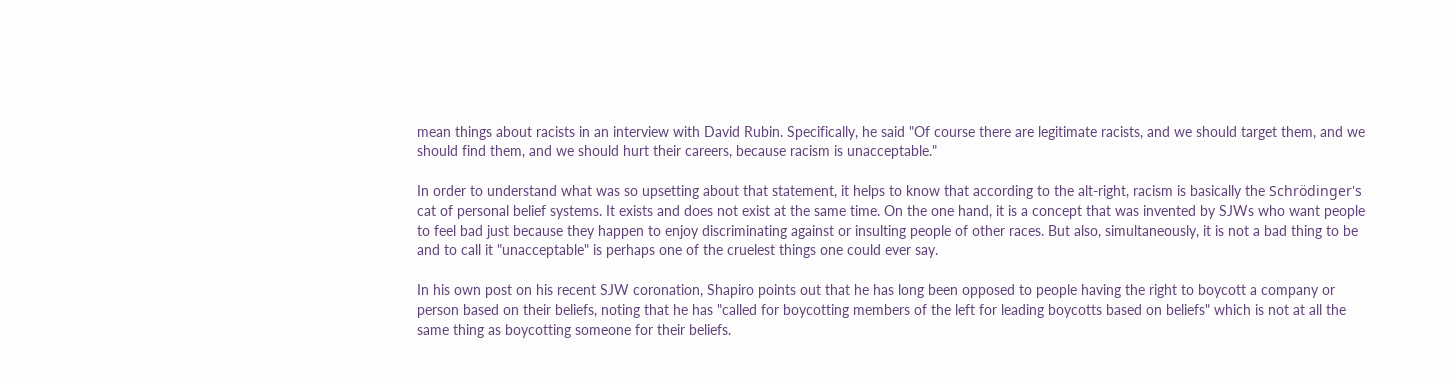mean things about racists in an interview with David Rubin. Specifically, he said "Of course there are legitimate racists, and we should target them, and we should find them, and we should hurt their careers, because racism is unacceptable."

In order to understand what was so upsetting about that statement, it helps to know that according to the alt-right, racism is basically the Schrödinger's cat of personal belief systems. It exists and does not exist at the same time. On the one hand, it is a concept that was invented by SJWs who want people to feel bad just because they happen to enjoy discriminating against or insulting people of other races. But also, simultaneously, it is not a bad thing to be and to call it "unacceptable" is perhaps one of the cruelest things one could ever say.

In his own post on his recent SJW coronation, Shapiro points out that he has long been opposed to people having the right to boycott a company or person based on their beliefs, noting that he has "called for boycotting members of the left for leading boycotts based on beliefs" which is not at all the same thing as boycotting someone for their beliefs.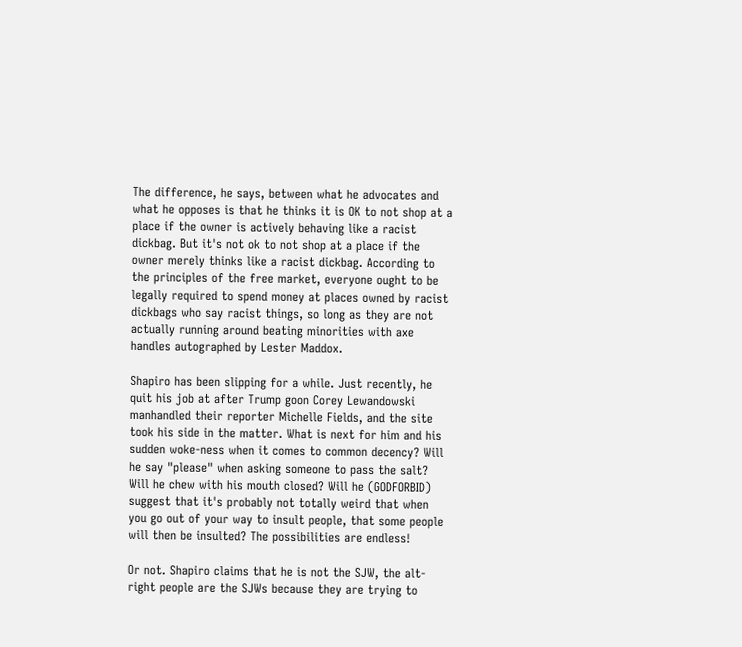The difference, he says, between what he advocates and what he opposes is that he thinks it is OK to not shop at a place if the owner is actively behaving like a racist dickbag. But it's not ok to not shop at a place if the owner merely thinks like a racist dickbag. According to the principles of the free market, everyone ought to be legally required to spend money at places owned by racist dickbags who say racist things, so long as they are not actually running around beating minorities with axe handles autographed by Lester Maddox.

Shapiro has been slipping for a while. Just recently, he quit his job at after Trump goon Corey Lewandowski manhandled their reporter Michelle Fields, and the site took his side in the matter. What is next for him and his sudden woke-ness when it comes to common decency? Will he say "please" when asking someone to pass the salt? Will he chew with his mouth closed? Will he (GODFORBID) suggest that it's probably not totally weird that when you go out of your way to insult people, that some people will then be insulted? The possibilities are endless!

Or not. Shapiro claims that he is not the SJW, the alt-right people are the SJWs because they are trying to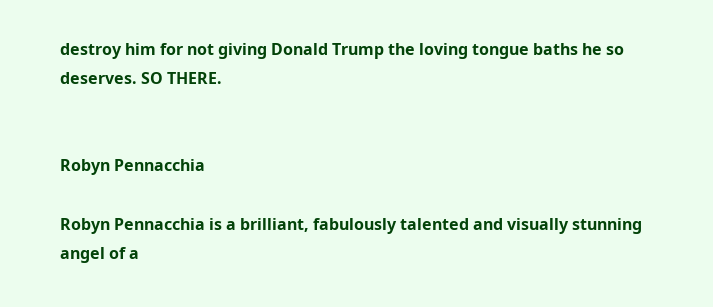destroy him for not giving Donald Trump the loving tongue baths he so deserves. SO THERE.


Robyn Pennacchia

Robyn Pennacchia is a brilliant, fabulously talented and visually stunning angel of a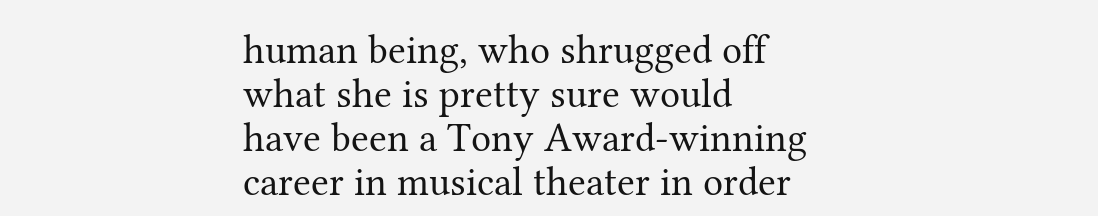human being, who shrugged off what she is pretty sure would have been a Tony Award-winning career in musical theater in order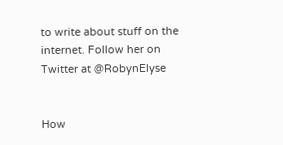to write about stuff on the internet. Follow her on Twitter at @RobynElyse


How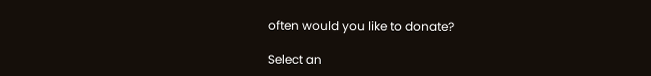often would you like to donate?

Select an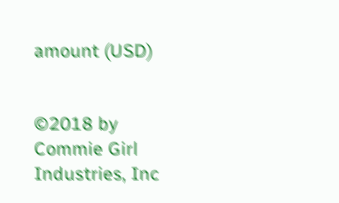amount (USD)


©2018 by Commie Girl Industries, Inc